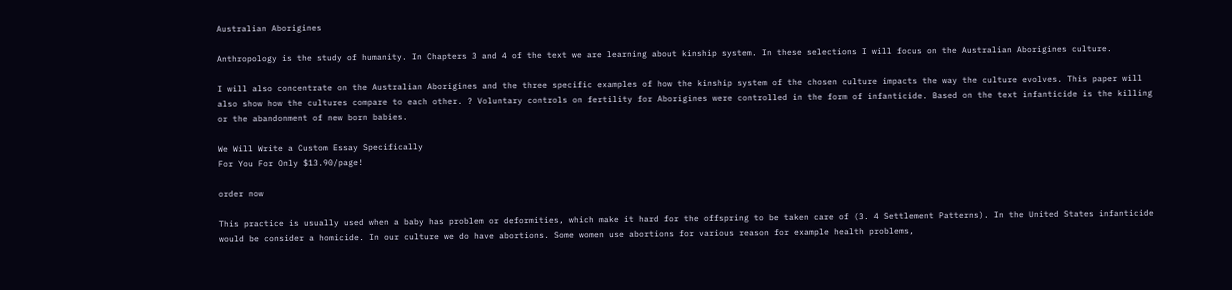Australian Aborigines

Anthropology is the study of humanity. In Chapters 3 and 4 of the text we are learning about kinship system. In these selections I will focus on the Australian Aborigines culture.

I will also concentrate on the Australian Aborigines and the three specific examples of how the kinship system of the chosen culture impacts the way the culture evolves. This paper will also show how the cultures compare to each other. ? Voluntary controls on fertility for Aborigines were controlled in the form of infanticide. Based on the text infanticide is the killing or the abandonment of new born babies.

We Will Write a Custom Essay Specifically
For You For Only $13.90/page!

order now

This practice is usually used when a baby has problem or deformities, which make it hard for the offspring to be taken care of (3. 4 Settlement Patterns). In the United States infanticide would be consider a homicide. In our culture we do have abortions. Some women use abortions for various reason for example health problems,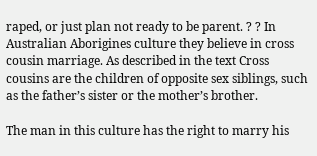raped, or just plan not ready to be parent. ? ? In Australian Aborigines culture they believe in cross cousin marriage. As described in the text Cross cousins are the children of opposite sex siblings, such as the father’s sister or the mother’s brother.

The man in this culture has the right to marry his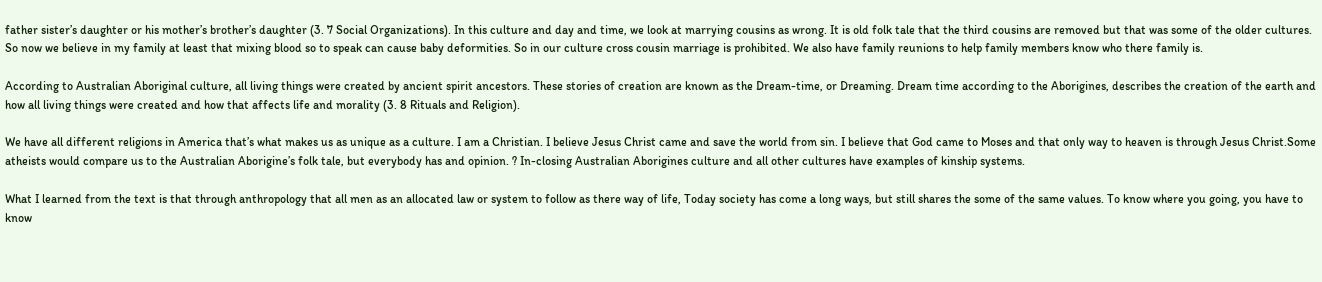father sister’s daughter or his mother’s brother’s daughter (3. 7 Social Organizations). In this culture and day and time, we look at marrying cousins as wrong. It is old folk tale that the third cousins are removed but that was some of the older cultures. So now we believe in my family at least that mixing blood so to speak can cause baby deformities. So in our culture cross cousin marriage is prohibited. We also have family reunions to help family members know who there family is.

According to Australian Aboriginal culture, all living things were created by ancient spirit ancestors. These stories of creation are known as the Dream-time, or Dreaming. Dream time according to the Aborigines, describes the creation of the earth and how all living things were created and how that affects life and morality (3. 8 Rituals and Religion).

We have all different religions in America that’s what makes us as unique as a culture. I am a Christian. I believe Jesus Christ came and save the world from sin. I believe that God came to Moses and that only way to heaven is through Jesus Christ.Some atheists would compare us to the Australian Aborigine’s folk tale, but everybody has and opinion. ? In-closing Australian Aborigines culture and all other cultures have examples of kinship systems.

What I learned from the text is that through anthropology that all men as an allocated law or system to follow as there way of life, Today society has come a long ways, but still shares the some of the same values. To know where you going, you have to know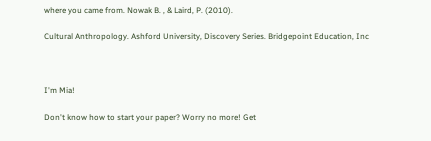where you came from. Nowak B. , & Laird, P. (2010).

Cultural Anthropology. Ashford University, Discovery Series. Bridgepoint Education, Inc



I'm Mia!

Don't know how to start your paper? Worry no more! Get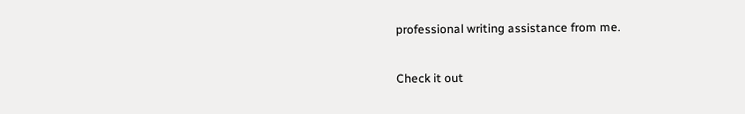professional writing assistance from me.

Check it out